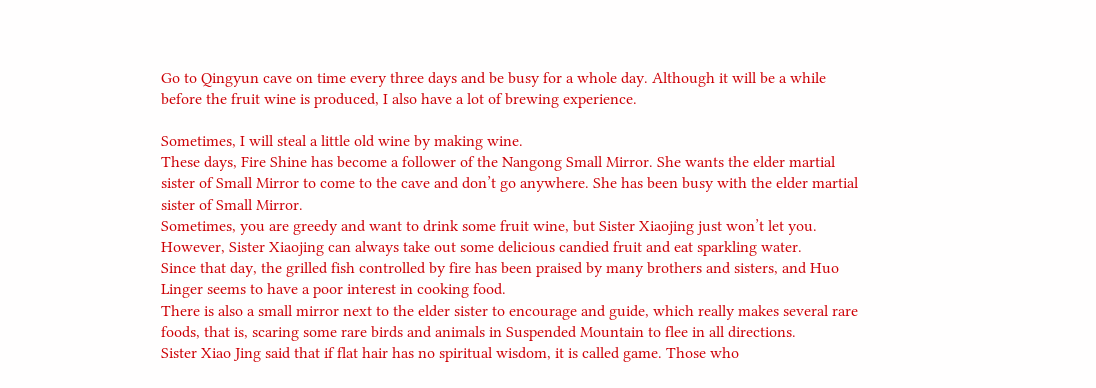Go to Qingyun cave on time every three days and be busy for a whole day. Although it will be a while before the fruit wine is produced, I also have a lot of brewing experience.

Sometimes, I will steal a little old wine by making wine.
These days, Fire Shine has become a follower of the Nangong Small Mirror. She wants the elder martial sister of Small Mirror to come to the cave and don’t go anywhere. She has been busy with the elder martial sister of Small Mirror.
Sometimes, you are greedy and want to drink some fruit wine, but Sister Xiaojing just won’t let you. However, Sister Xiaojing can always take out some delicious candied fruit and eat sparkling water.
Since that day, the grilled fish controlled by fire has been praised by many brothers and sisters, and Huo Linger seems to have a poor interest in cooking food.
There is also a small mirror next to the elder sister to encourage and guide, which really makes several rare foods, that is, scaring some rare birds and animals in Suspended Mountain to flee in all directions.
Sister Xiao Jing said that if flat hair has no spiritual wisdom, it is called game. Those who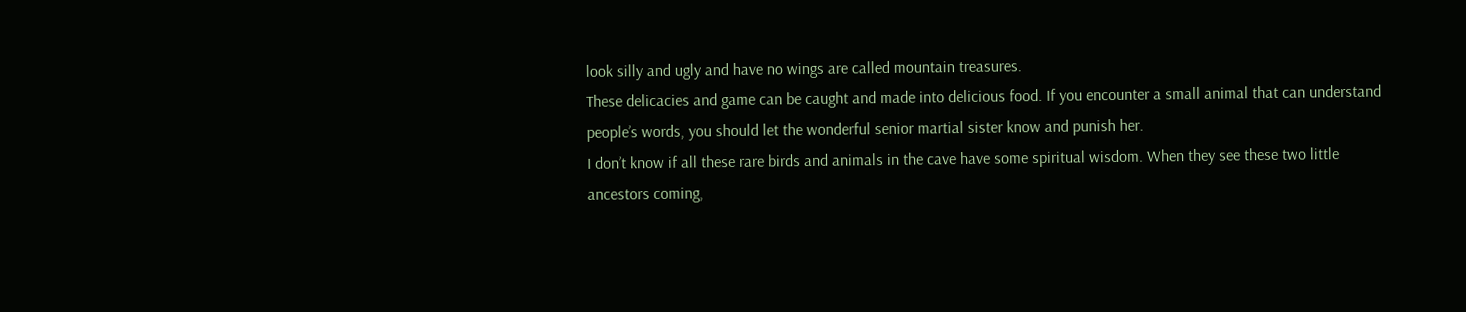look silly and ugly and have no wings are called mountain treasures.
These delicacies and game can be caught and made into delicious food. If you encounter a small animal that can understand people’s words, you should let the wonderful senior martial sister know and punish her.
I don’t know if all these rare birds and animals in the cave have some spiritual wisdom. When they see these two little ancestors coming,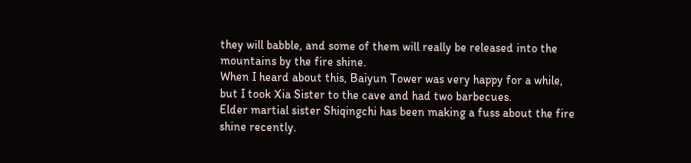they will babble, and some of them will really be released into the mountains by the fire shine.
When I heard about this, Baiyun Tower was very happy for a while, but I took Xia Sister to the cave and had two barbecues.
Elder martial sister Shiqingchi has been making a fuss about the fire shine recently.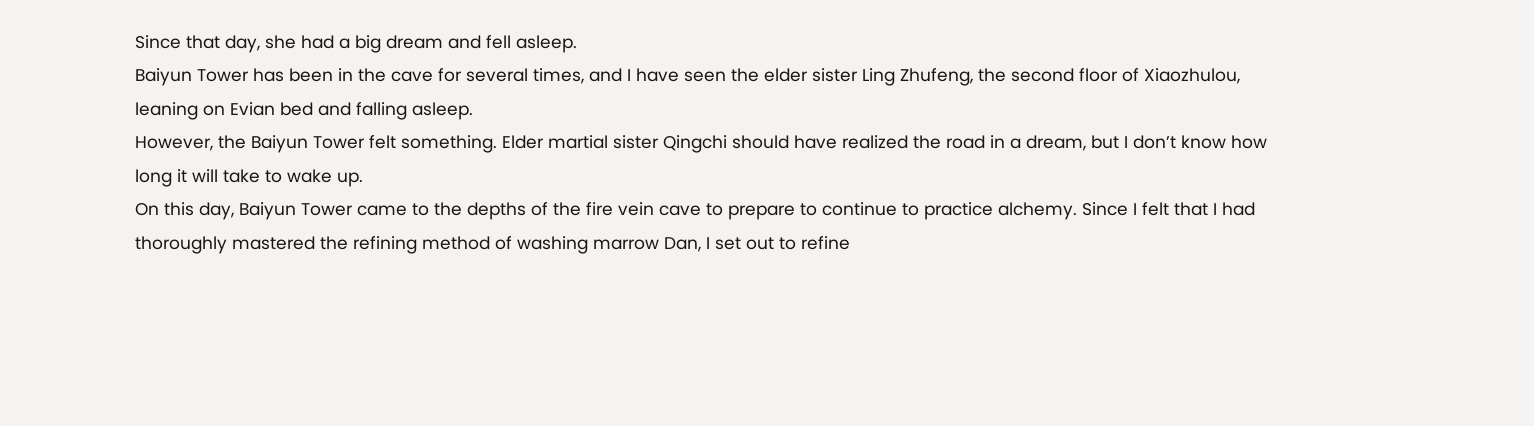Since that day, she had a big dream and fell asleep.
Baiyun Tower has been in the cave for several times, and I have seen the elder sister Ling Zhufeng, the second floor of Xiaozhulou, leaning on Evian bed and falling asleep.
However, the Baiyun Tower felt something. Elder martial sister Qingchi should have realized the road in a dream, but I don’t know how long it will take to wake up.
On this day, Baiyun Tower came to the depths of the fire vein cave to prepare to continue to practice alchemy. Since I felt that I had thoroughly mastered the refining method of washing marrow Dan, I set out to refine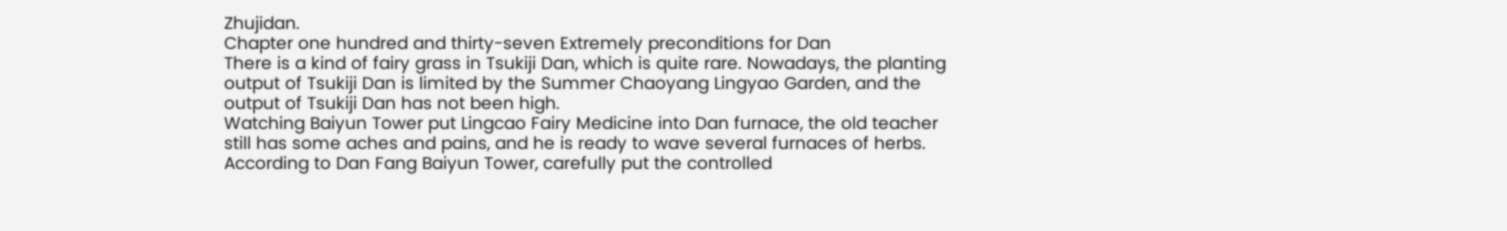Zhujidan.
Chapter one hundred and thirty-seven Extremely preconditions for Dan
There is a kind of fairy grass in Tsukiji Dan, which is quite rare. Nowadays, the planting output of Tsukiji Dan is limited by the Summer Chaoyang Lingyao Garden, and the output of Tsukiji Dan has not been high.
Watching Baiyun Tower put Lingcao Fairy Medicine into Dan furnace, the old teacher still has some aches and pains, and he is ready to wave several furnaces of herbs.
According to Dan Fang Baiyun Tower, carefully put the controlled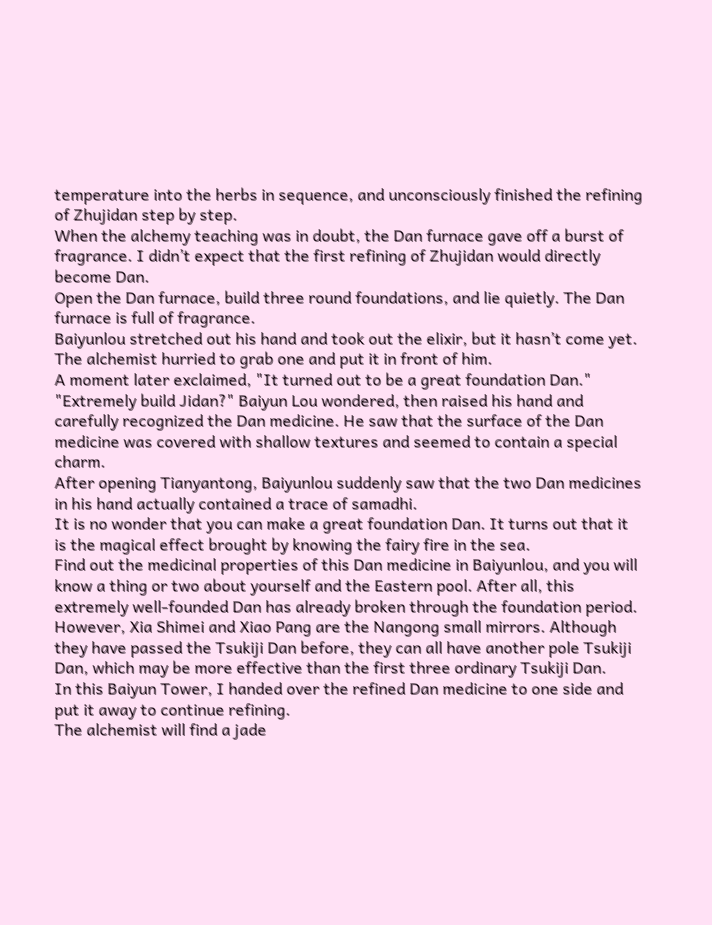temperature into the herbs in sequence, and unconsciously finished the refining of Zhujidan step by step.
When the alchemy teaching was in doubt, the Dan furnace gave off a burst of fragrance. I didn’t expect that the first refining of Zhujidan would directly become Dan.
Open the Dan furnace, build three round foundations, and lie quietly. The Dan furnace is full of fragrance.
Baiyunlou stretched out his hand and took out the elixir, but it hasn’t come yet. The alchemist hurried to grab one and put it in front of him.
A moment later exclaimed, "It turned out to be a great foundation Dan."
"Extremely build Jidan?" Baiyun Lou wondered, then raised his hand and carefully recognized the Dan medicine. He saw that the surface of the Dan medicine was covered with shallow textures and seemed to contain a special charm.
After opening Tianyantong, Baiyunlou suddenly saw that the two Dan medicines in his hand actually contained a trace of samadhi.
It is no wonder that you can make a great foundation Dan. It turns out that it is the magical effect brought by knowing the fairy fire in the sea.
Find out the medicinal properties of this Dan medicine in Baiyunlou, and you will know a thing or two about yourself and the Eastern pool. After all, this extremely well-founded Dan has already broken through the foundation period.
However, Xia Shimei and Xiao Pang are the Nangong small mirrors. Although they have passed the Tsukiji Dan before, they can all have another pole Tsukiji Dan, which may be more effective than the first three ordinary Tsukiji Dan.
In this Baiyun Tower, I handed over the refined Dan medicine to one side and put it away to continue refining.
The alchemist will find a jade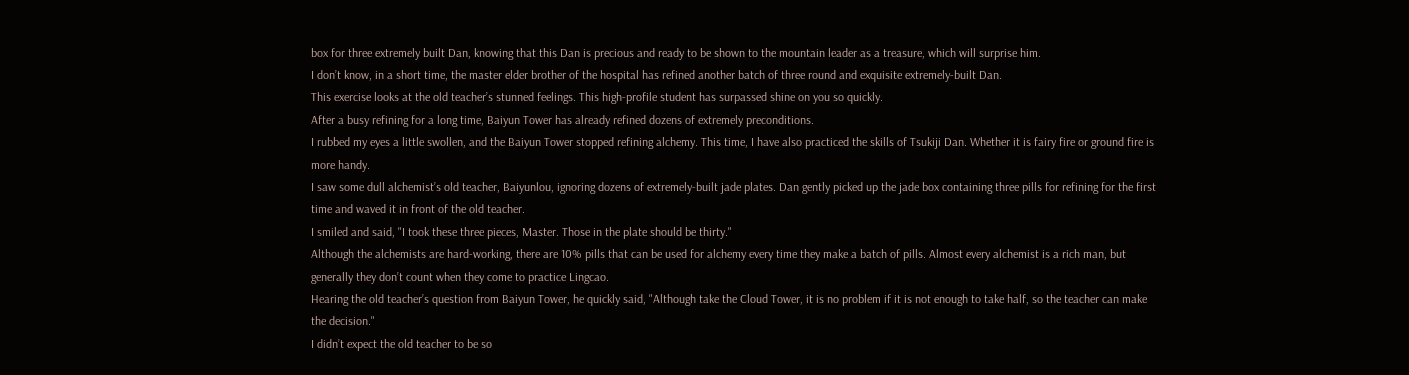box for three extremely built Dan, knowing that this Dan is precious and ready to be shown to the mountain leader as a treasure, which will surprise him.
I don’t know, in a short time, the master elder brother of the hospital has refined another batch of three round and exquisite extremely-built Dan.
This exercise looks at the old teacher’s stunned feelings. This high-profile student has surpassed shine on you so quickly.
After a busy refining for a long time, Baiyun Tower has already refined dozens of extremely preconditions.
I rubbed my eyes a little swollen, and the Baiyun Tower stopped refining alchemy. This time, I have also practiced the skills of Tsukiji Dan. Whether it is fairy fire or ground fire is more handy.
I saw some dull alchemist’s old teacher, Baiyunlou, ignoring dozens of extremely-built jade plates. Dan gently picked up the jade box containing three pills for refining for the first time and waved it in front of the old teacher.
I smiled and said, "I took these three pieces, Master. Those in the plate should be thirty."
Although the alchemists are hard-working, there are 10% pills that can be used for alchemy every time they make a batch of pills. Almost every alchemist is a rich man, but generally they don’t count when they come to practice Lingcao.
Hearing the old teacher’s question from Baiyun Tower, he quickly said, "Although take the Cloud Tower, it is no problem if it is not enough to take half, so the teacher can make the decision."
I didn’t expect the old teacher to be so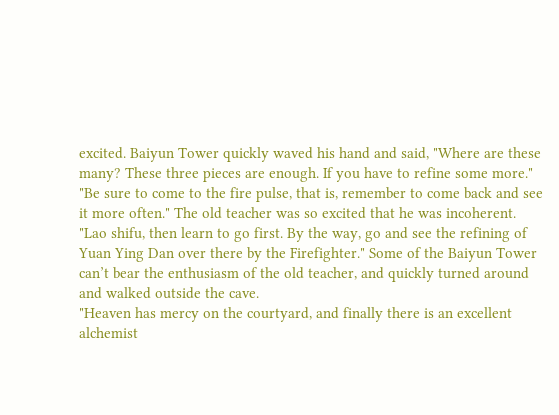excited. Baiyun Tower quickly waved his hand and said, "Where are these many? These three pieces are enough. If you have to refine some more."
"Be sure to come to the fire pulse, that is, remember to come back and see it more often." The old teacher was so excited that he was incoherent.
"Lao shifu, then learn to go first. By the way, go and see the refining of Yuan Ying Dan over there by the Firefighter." Some of the Baiyun Tower can’t bear the enthusiasm of the old teacher, and quickly turned around and walked outside the cave.
"Heaven has mercy on the courtyard, and finally there is an excellent alchemist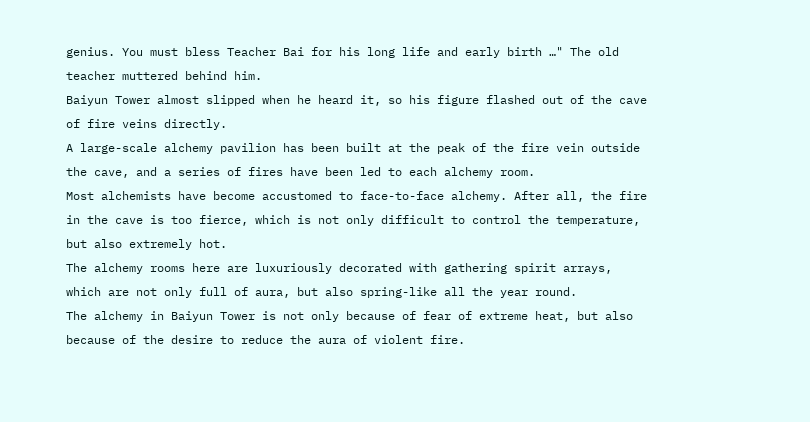genius. You must bless Teacher Bai for his long life and early birth …" The old teacher muttered behind him.
Baiyun Tower almost slipped when he heard it, so his figure flashed out of the cave of fire veins directly.
A large-scale alchemy pavilion has been built at the peak of the fire vein outside the cave, and a series of fires have been led to each alchemy room.
Most alchemists have become accustomed to face-to-face alchemy. After all, the fire in the cave is too fierce, which is not only difficult to control the temperature, but also extremely hot.
The alchemy rooms here are luxuriously decorated with gathering spirit arrays, which are not only full of aura, but also spring-like all the year round.
The alchemy in Baiyun Tower is not only because of fear of extreme heat, but also because of the desire to reduce the aura of violent fire.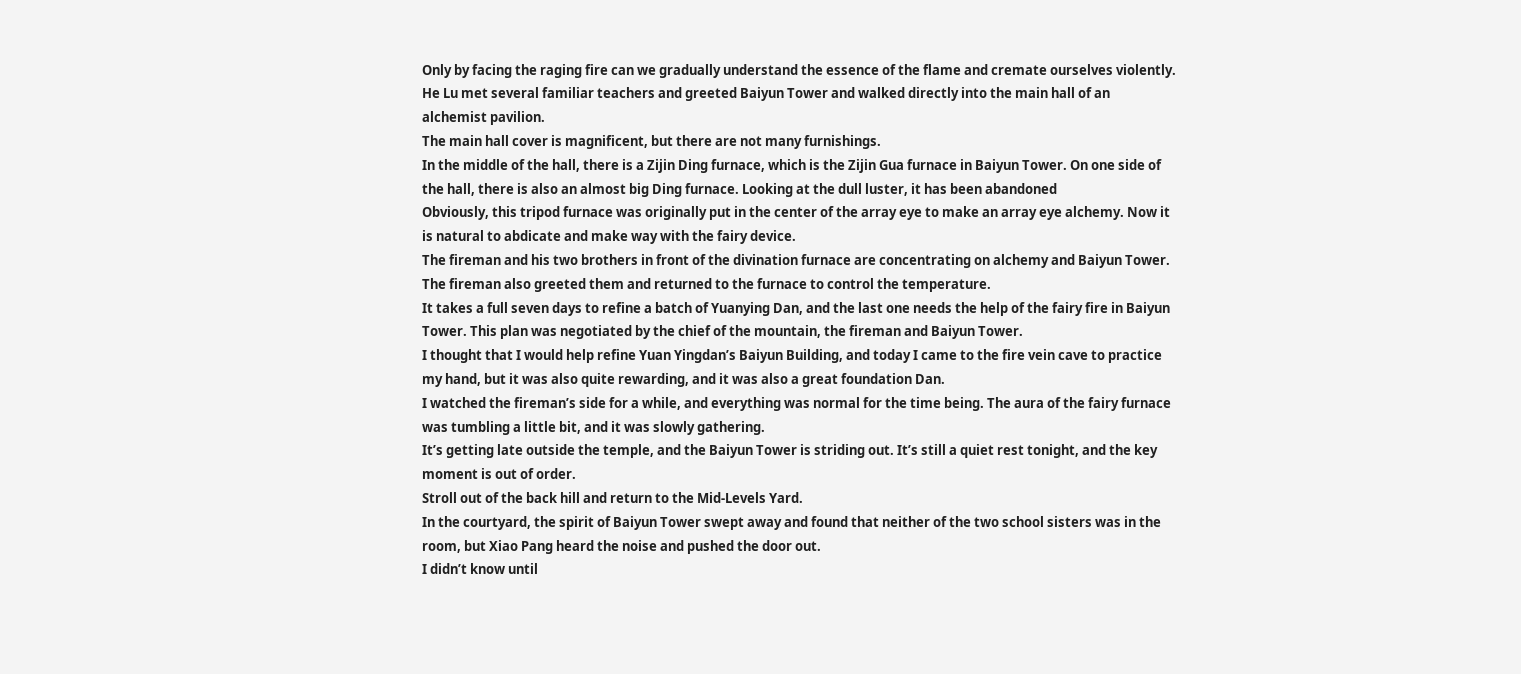Only by facing the raging fire can we gradually understand the essence of the flame and cremate ourselves violently.
He Lu met several familiar teachers and greeted Baiyun Tower and walked directly into the main hall of an alchemist pavilion.
The main hall cover is magnificent, but there are not many furnishings.
In the middle of the hall, there is a Zijin Ding furnace, which is the Zijin Gua furnace in Baiyun Tower. On one side of the hall, there is also an almost big Ding furnace. Looking at the dull luster, it has been abandoned
Obviously, this tripod furnace was originally put in the center of the array eye to make an array eye alchemy. Now it is natural to abdicate and make way with the fairy device.
The fireman and his two brothers in front of the divination furnace are concentrating on alchemy and Baiyun Tower. The fireman also greeted them and returned to the furnace to control the temperature.
It takes a full seven days to refine a batch of Yuanying Dan, and the last one needs the help of the fairy fire in Baiyun Tower. This plan was negotiated by the chief of the mountain, the fireman and Baiyun Tower.
I thought that I would help refine Yuan Yingdan’s Baiyun Building, and today I came to the fire vein cave to practice my hand, but it was also quite rewarding, and it was also a great foundation Dan.
I watched the fireman’s side for a while, and everything was normal for the time being. The aura of the fairy furnace was tumbling a little bit, and it was slowly gathering.
It’s getting late outside the temple, and the Baiyun Tower is striding out. It’s still a quiet rest tonight, and the key moment is out of order.
Stroll out of the back hill and return to the Mid-Levels Yard.
In the courtyard, the spirit of Baiyun Tower swept away and found that neither of the two school sisters was in the room, but Xiao Pang heard the noise and pushed the door out.
I didn’t know until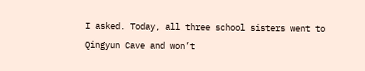I asked. Today, all three school sisters went to Qingyun Cave and won’t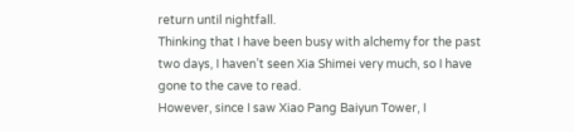return until nightfall.
Thinking that I have been busy with alchemy for the past two days, I haven’t seen Xia Shimei very much, so I have gone to the cave to read.
However, since I saw Xiao Pang Baiyun Tower, I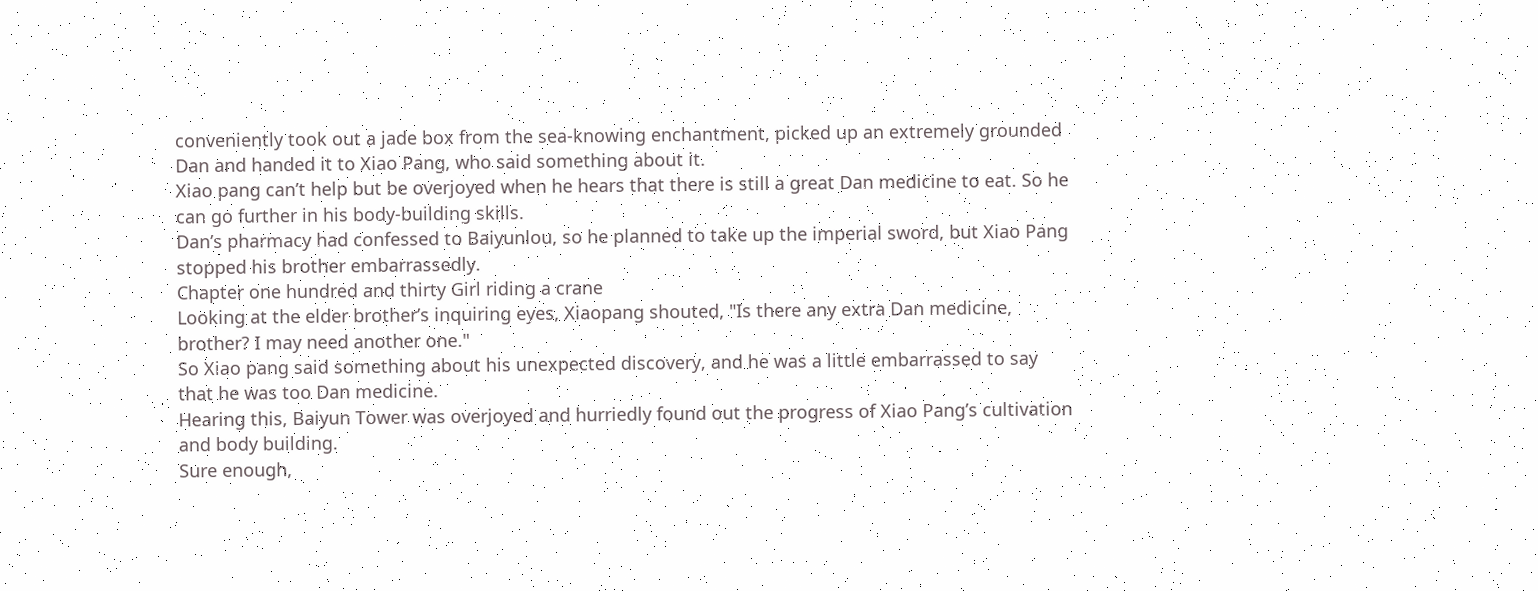conveniently took out a jade box from the sea-knowing enchantment, picked up an extremely grounded Dan and handed it to Xiao Pang, who said something about it.
Xiao pang can’t help but be overjoyed when he hears that there is still a great Dan medicine to eat. So he can go further in his body-building skills.
Dan’s pharmacy had confessed to Baiyunlou, so he planned to take up the imperial sword, but Xiao Pang stopped his brother embarrassedly.
Chapter one hundred and thirty Girl riding a crane
Looking at the elder brother’s inquiring eyes, Xiaopang shouted, "Is there any extra Dan medicine, brother? I may need another one."
So Xiao pang said something about his unexpected discovery, and he was a little embarrassed to say that he was too Dan medicine.
Hearing this, Baiyun Tower was overjoyed and hurriedly found out the progress of Xiao Pang’s cultivation and body building.
Sure enough,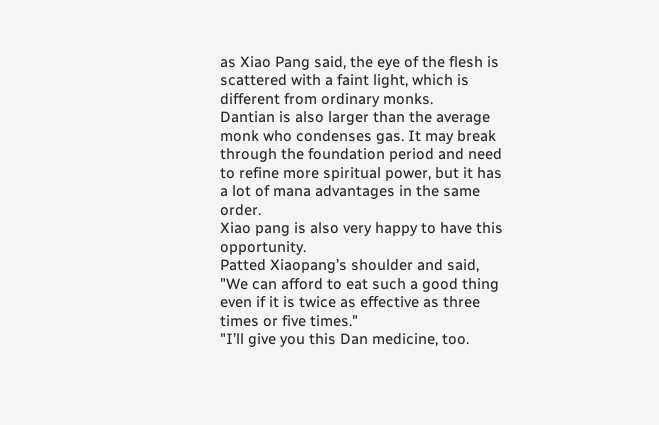as Xiao Pang said, the eye of the flesh is scattered with a faint light, which is different from ordinary monks.
Dantian is also larger than the average monk who condenses gas. It may break through the foundation period and need to refine more spiritual power, but it has a lot of mana advantages in the same order.
Xiao pang is also very happy to have this opportunity.
Patted Xiaopang’s shoulder and said, "We can afford to eat such a good thing even if it is twice as effective as three times or five times."
"I’ll give you this Dan medicine, too.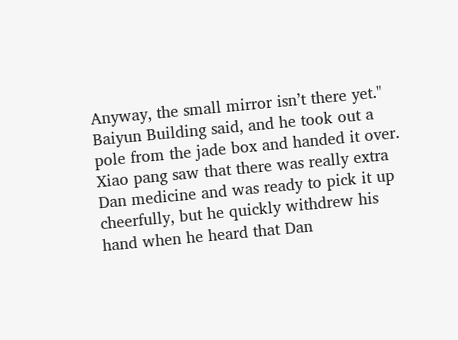Anyway, the small mirror isn’t there yet." Baiyun Building said, and he took out a pole from the jade box and handed it over.
Xiao pang saw that there was really extra Dan medicine and was ready to pick it up cheerfully, but he quickly withdrew his hand when he heard that Dan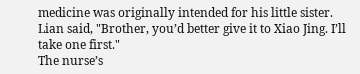medicine was originally intended for his little sister.
Lian said, "Brother, you’d better give it to Xiao Jing. I’ll take one first."
The nurse’s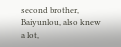second brother, Baiyunlou, also knew a lot,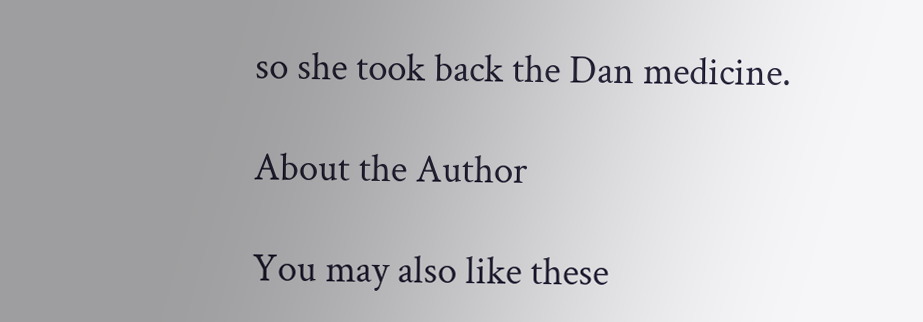so she took back the Dan medicine.

About the Author

You may also like these